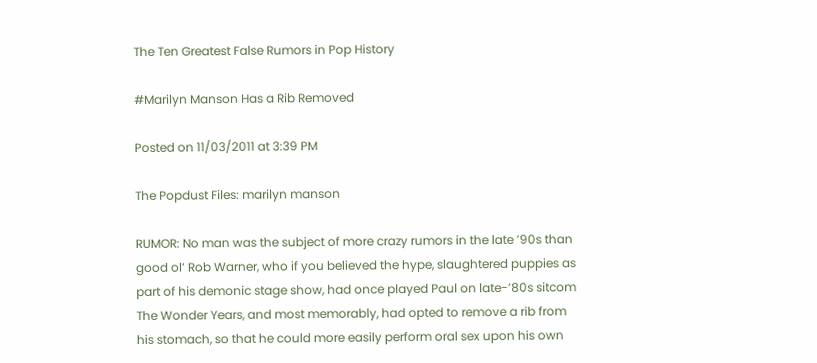The Ten Greatest False Rumors in Pop History

#Marilyn Manson Has a Rib Removed

Posted on 11/03/2011 at 3:39 PM

The Popdust Files: marilyn manson

RUMOR: No man was the subject of more crazy rumors in the late ’90s than good ol’ Rob Warner, who if you believed the hype, slaughtered puppies as part of his demonic stage show, had once played Paul on late-’80s sitcom The Wonder Years, and most memorably, had opted to remove a rib from his stomach, so that he could more easily perform oral sex upon his own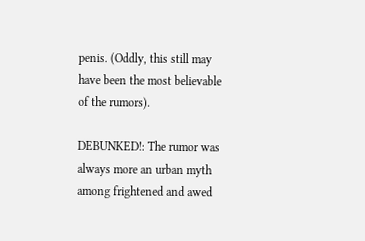penis. (Oddly, this still may have been the most believable of the rumors).

DEBUNKED!: The rumor was always more an urban myth among frightened and awed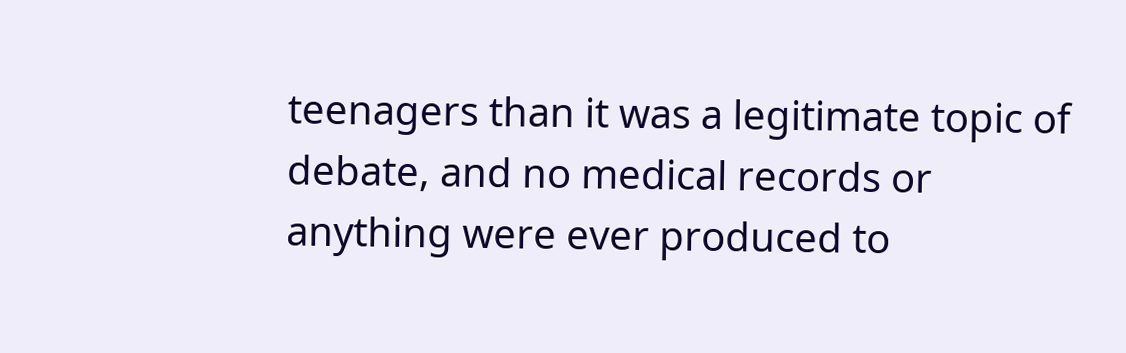teenagers than it was a legitimate topic of debate, and no medical records or anything were ever produced to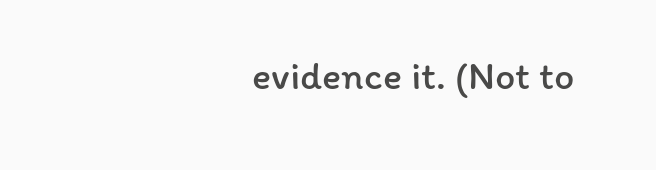evidence it. (Not to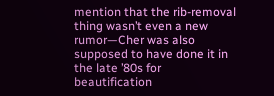mention that the rib-removal thing wasn’t even a new rumor—Cher was also supposed to have done it in the late ’80s for beautification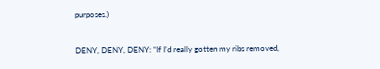purposes.)

DENY, DENY, DENY: “If I’d really gotten my ribs removed,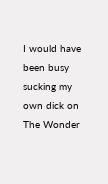I would have been busy sucking my own dick on The Wonder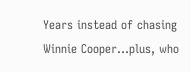Years instead of chasing Winnie Cooper…plus, who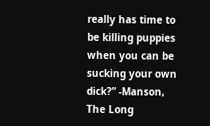really has time to be killing puppies when you can be sucking your own dick?” -Manson, The Long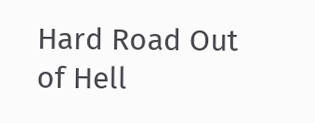Hard Road Out of Hell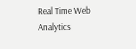Real Time Web Analytics